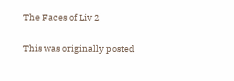The Faces of Liv 2

This was originally posted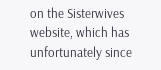on the Sisterwives website, which has unfortunately since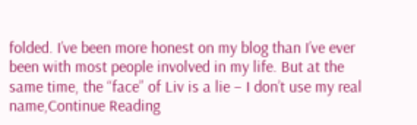folded. I’ve been more honest on my blog than I’ve ever been with most people involved in my life. But at the same time, the “face” of Liv is a lie – I don’t use my real name,Continue Reading